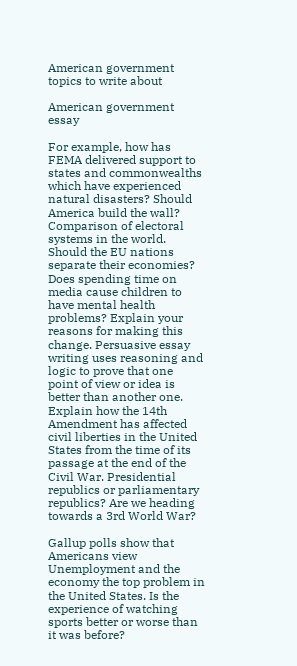American government topics to write about

American government essay

For example, how has FEMA delivered support to states and commonwealths which have experienced natural disasters? Should America build the wall? Comparison of electoral systems in the world. Should the EU nations separate their economies? Does spending time on media cause children to have mental health problems? Explain your reasons for making this change. Persuasive essay writing uses reasoning and logic to prove that one point of view or idea is better than another one. Explain how the 14th Amendment has affected civil liberties in the United States from the time of its passage at the end of the Civil War. Presidential republics or parliamentary republics? Are we heading towards a 3rd World War?

Gallup polls show that Americans view Unemployment and the economy the top problem in the United States. Is the experience of watching sports better or worse than it was before?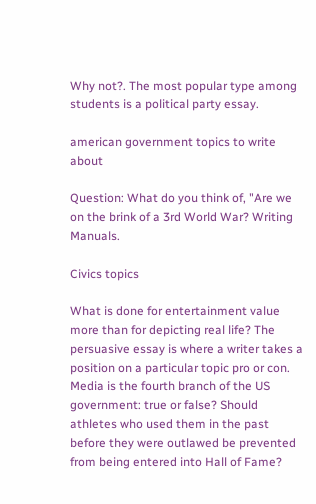Why not?. The most popular type among students is a political party essay.

american government topics to write about

Question: What do you think of, "Are we on the brink of a 3rd World War? Writing Manuals.

Civics topics

What is done for entertainment value more than for depicting real life? The persuasive essay is where a writer takes a position on a particular topic pro or con. Media is the fourth branch of the US government: true or false? Should athletes who used them in the past before they were outlawed be prevented from being entered into Hall of Fame?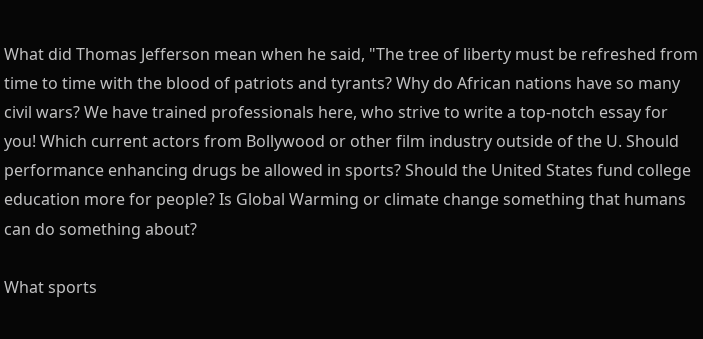What did Thomas Jefferson mean when he said, "The tree of liberty must be refreshed from time to time with the blood of patriots and tyrants? Why do African nations have so many civil wars? We have trained professionals here, who strive to write a top-notch essay for you! Which current actors from Bollywood or other film industry outside of the U. Should performance enhancing drugs be allowed in sports? Should the United States fund college education more for people? Is Global Warming or climate change something that humans can do something about?

What sports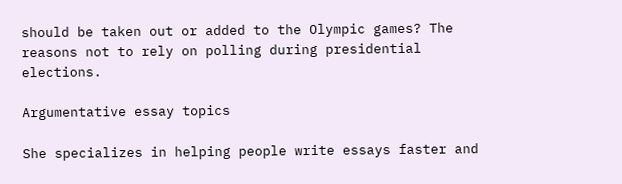should be taken out or added to the Olympic games? The reasons not to rely on polling during presidential elections.

Argumentative essay topics

She specializes in helping people write essays faster and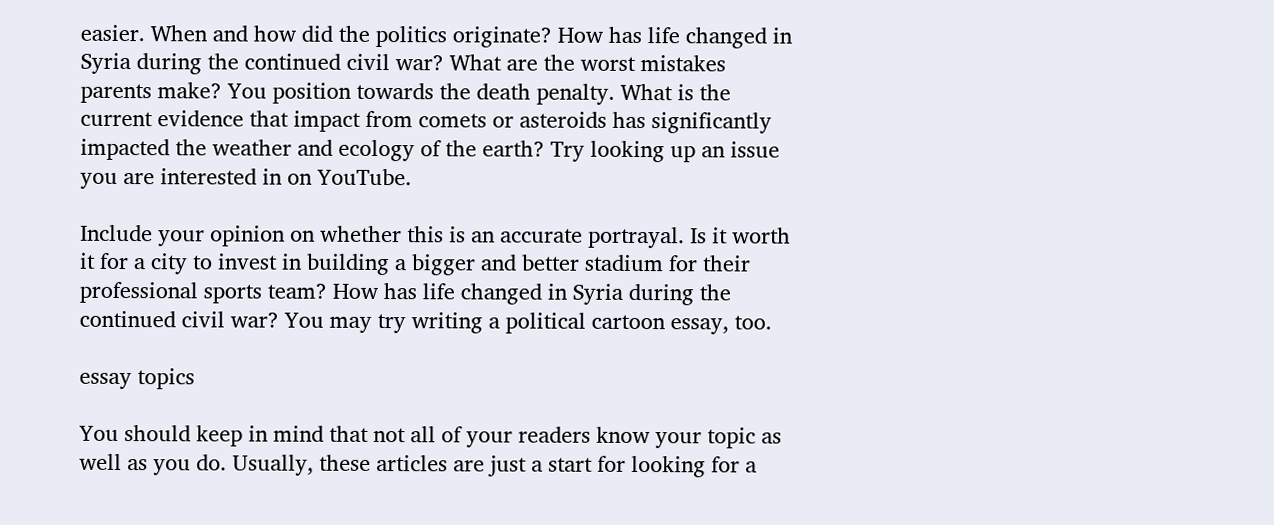easier. When and how did the politics originate? How has life changed in Syria during the continued civil war? What are the worst mistakes parents make? You position towards the death penalty. What is the current evidence that impact from comets or asteroids has significantly impacted the weather and ecology of the earth? Try looking up an issue you are interested in on YouTube.

Include your opinion on whether this is an accurate portrayal. Is it worth it for a city to invest in building a bigger and better stadium for their professional sports team? How has life changed in Syria during the continued civil war? You may try writing a political cartoon essay, too.

essay topics

You should keep in mind that not all of your readers know your topic as well as you do. Usually, these articles are just a start for looking for a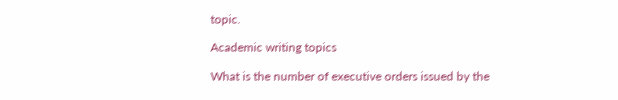topic.

Academic writing topics

What is the number of executive orders issued by the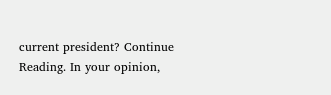current president? Continue Reading. In your opinion,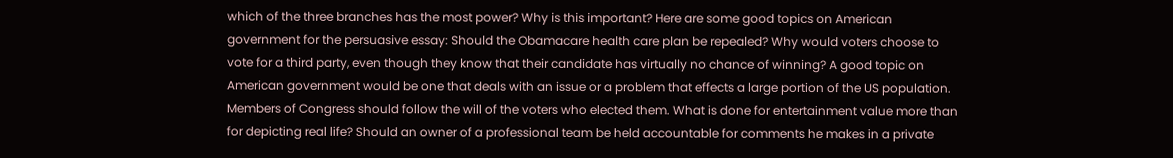which of the three branches has the most power? Why is this important? Here are some good topics on American government for the persuasive essay: Should the Obamacare health care plan be repealed? Why would voters choose to vote for a third party, even though they know that their candidate has virtually no chance of winning? A good topic on American government would be one that deals with an issue or a problem that effects a large portion of the US population. Members of Congress should follow the will of the voters who elected them. What is done for entertainment value more than for depicting real life? Should an owner of a professional team be held accountable for comments he makes in a private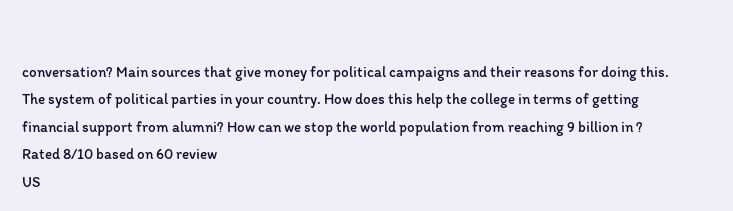conversation? Main sources that give money for political campaigns and their reasons for doing this. The system of political parties in your country. How does this help the college in terms of getting financial support from alumni? How can we stop the world population from reaching 9 billion in ?
Rated 8/10 based on 60 review
US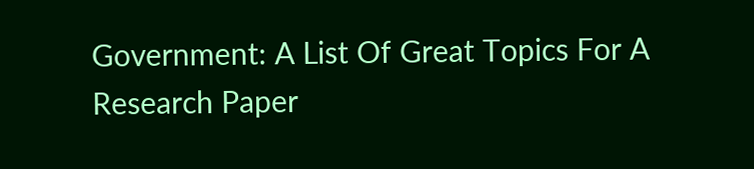Government: A List Of Great Topics For A Research Paper